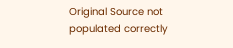Original Source not populated correctly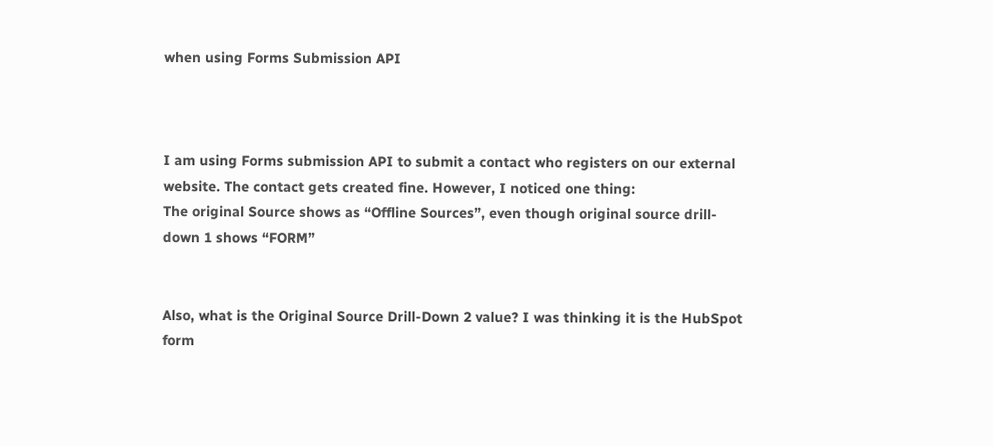when using Forms Submission API



I am using Forms submission API to submit a contact who registers on our external website. The contact gets created fine. However, I noticed one thing:
The original Source shows as “Offline Sources”, even though original source drill-down 1 shows “FORM”


Also, what is the Original Source Drill-Down 2 value? I was thinking it is the HubSpot form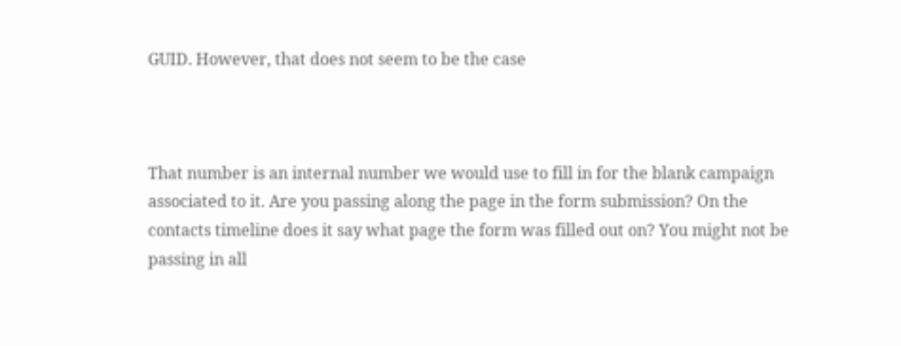GUID. However, that does not seem to be the case



That number is an internal number we would use to fill in for the blank campaign associated to it. Are you passing along the page in the form submission? On the contacts timeline does it say what page the form was filled out on? You might not be passing in all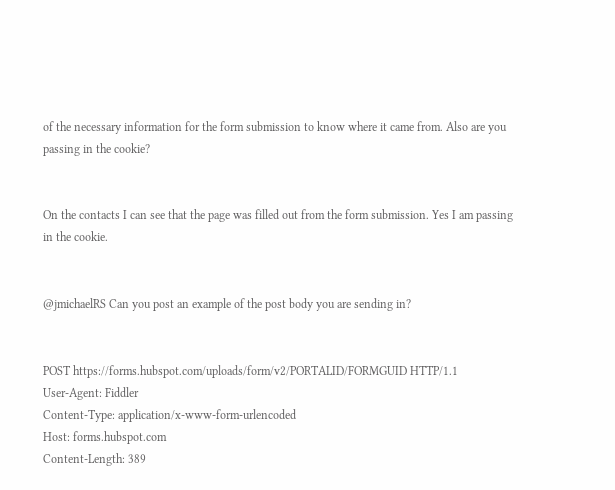of the necessary information for the form submission to know where it came from. Also are you passing in the cookie?


On the contacts I can see that the page was filled out from the form submission. Yes I am passing in the cookie.


@jmichaelRS Can you post an example of the post body you are sending in?


POST https://forms.hubspot.com/uploads/form/v2/PORTALID/FORMGUID HTTP/1.1
User-Agent: Fiddler
Content-Type: application/x-www-form-urlencoded
Host: forms.hubspot.com
Content-Length: 389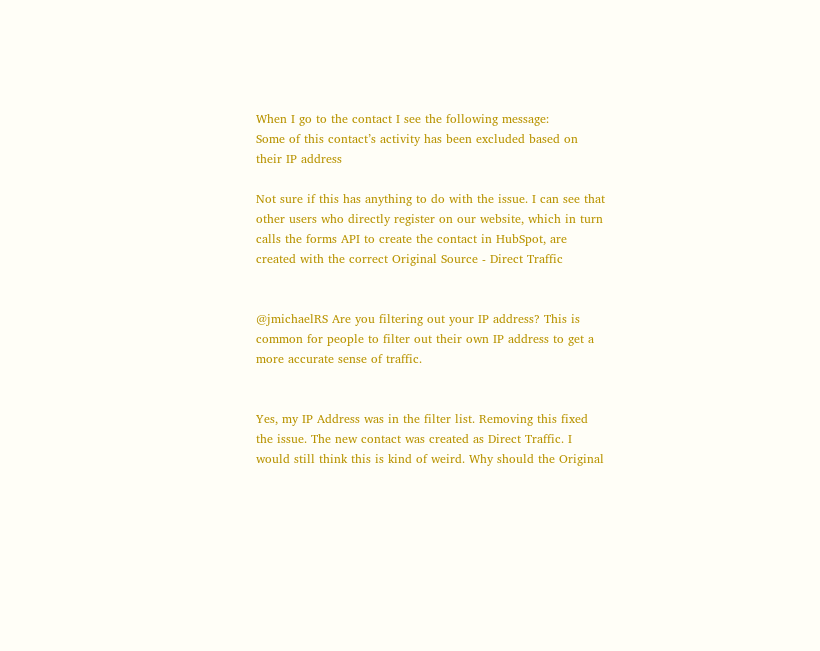When I go to the contact I see the following message:
Some of this contact’s activity has been excluded based on their IP address

Not sure if this has anything to do with the issue. I can see that other users who directly register on our website, which in turn calls the forms API to create the contact in HubSpot, are created with the correct Original Source - Direct Traffic


@jmichaelRS Are you filtering out your IP address? This is common for people to filter out their own IP address to get a more accurate sense of traffic.


Yes, my IP Address was in the filter list. Removing this fixed the issue. The new contact was created as Direct Traffic. I would still think this is kind of weird. Why should the Original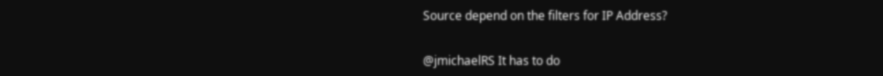Source depend on the filters for IP Address?


@jmichaelRS It has to do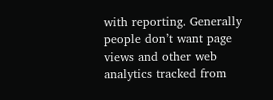with reporting. Generally people don’t want page views and other web analytics tracked from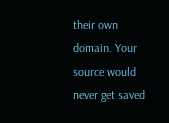their own domain. Your source would never get saved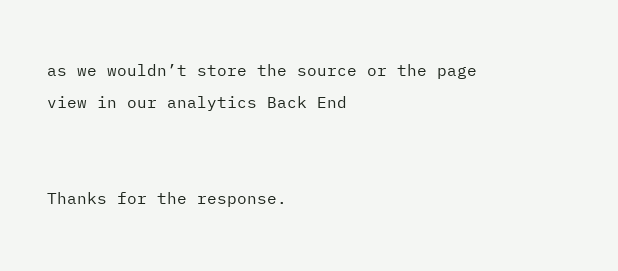as we wouldn’t store the source or the page view in our analytics Back End


Thanks for the response.